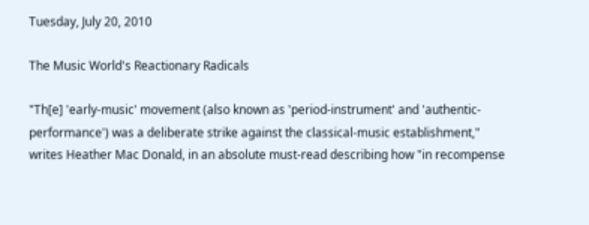Tuesday, July 20, 2010

The Music World's Reactionary Radicals

"Th[e] 'early-music' movement (also known as 'period-instrument' and 'authentic-performance') was a deliberate strike against the classical-music establishment," writes Heather Mac Donald, in an absolute must-read describing how "in recompense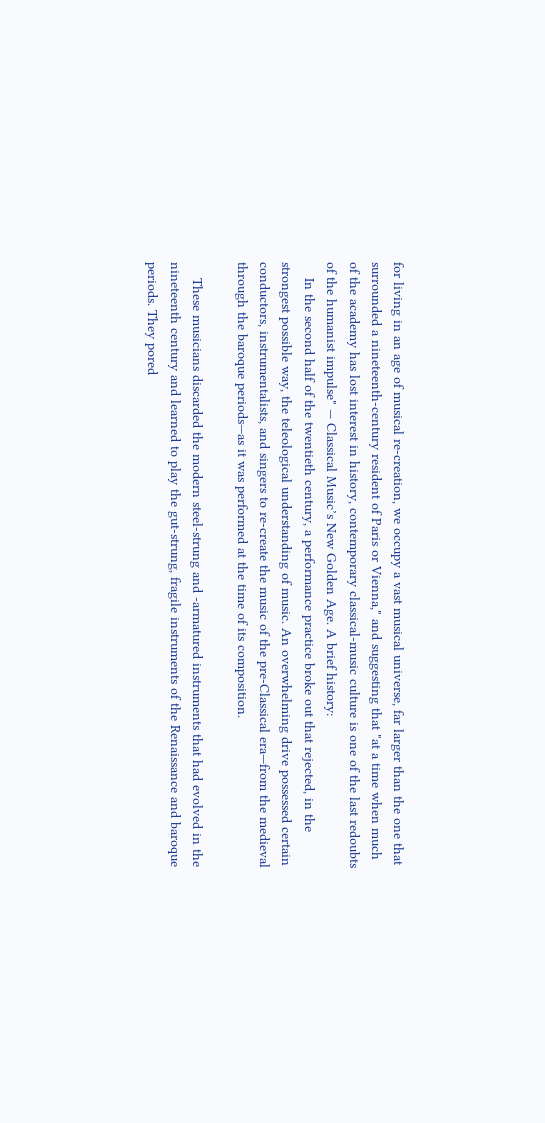for living in an age of musical re-creation, we occupy a vast musical universe, far larger than the one that surrounded a nineteenth-century resident of Paris or Vienna," and suggesting that "at a time when much of the academy has lost interest in history, contemporary classical-music culture is one of the last redoubts of the humanist impulse" — Classical Music’s New Golden Age. A brief history:
    In the second half of the twentieth century, a performance practice broke out that rejected, in the strongest possible way, the teleological understanding of music. An overwhelming drive possessed certain conductors, instrumentalists, and singers to re-create the music of the pre-Classical era—from the medieval through the baroque periods—as it was performed at the time of its composition.

    These musicians discarded the modern steel-strung and -armatured instruments that had evolved in the nineteenth century and learned to play the gut-strung, fragile instruments of the Renaissance and baroque periods. They pored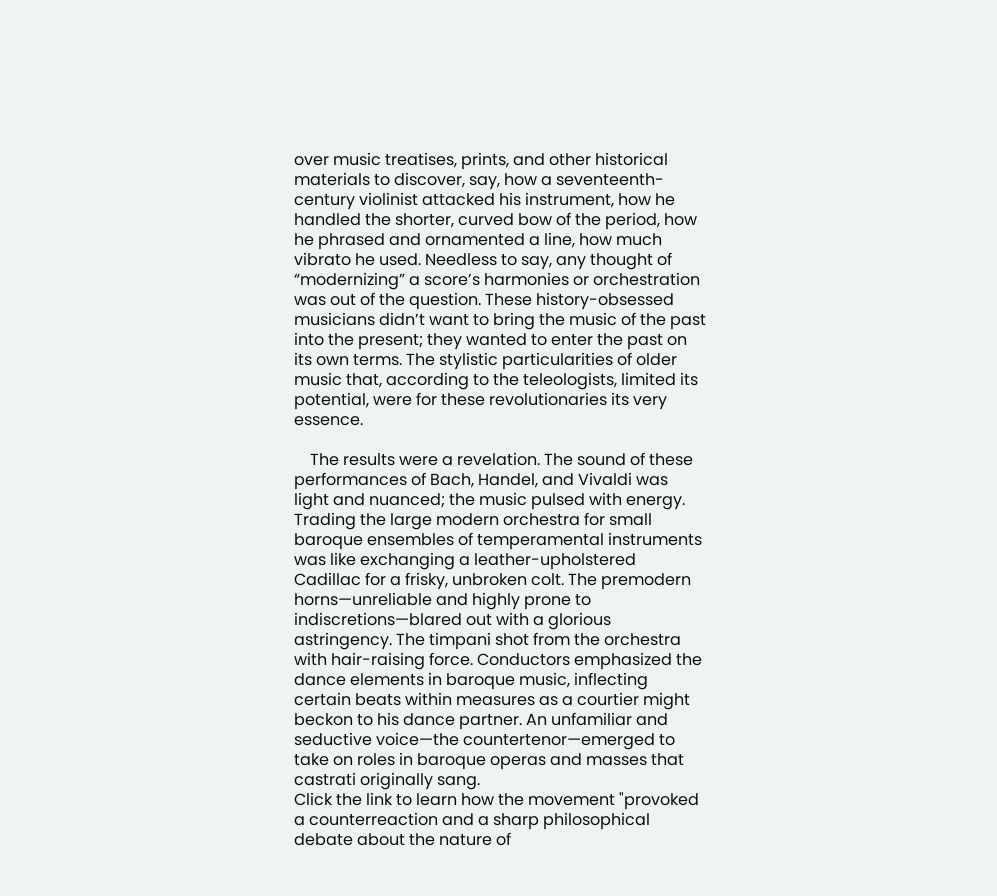over music treatises, prints, and other historical materials to discover, say, how a seventeenth-century violinist attacked his instrument, how he handled the shorter, curved bow of the period, how he phrased and ornamented a line, how much vibrato he used. Needless to say, any thought of “modernizing” a score’s harmonies or orchestration was out of the question. These history-obsessed musicians didn’t want to bring the music of the past into the present; they wanted to enter the past on its own terms. The stylistic particularities of older music that, according to the teleologists, limited its potential, were for these revolutionaries its very essence.

    The results were a revelation. The sound of these performances of Bach, Handel, and Vivaldi was light and nuanced; the music pulsed with energy. Trading the large modern orchestra for small baroque ensembles of temperamental instruments was like exchanging a leather-upholstered Cadillac for a frisky, unbroken colt. The premodern horns—unreliable and highly prone to indiscretions—blared out with a glorious astringency. The timpani shot from the orchestra with hair-raising force. Conductors emphasized the dance elements in baroque music, inflecting certain beats within measures as a courtier might beckon to his dance partner. An unfamiliar and seductive voice—the countertenor—emerged to take on roles in baroque operas and masses that castrati originally sang.
Click the link to learn how the movement "provoked a counterreaction and a sharp philosophical debate about the nature of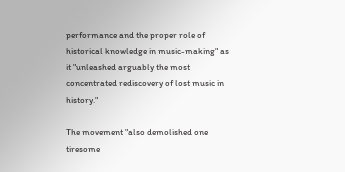performance and the proper role of historical knowledge in music-making" as it "unleashed arguably the most concentrated rediscovery of lost music in history."

The movement "also demolished one tiresome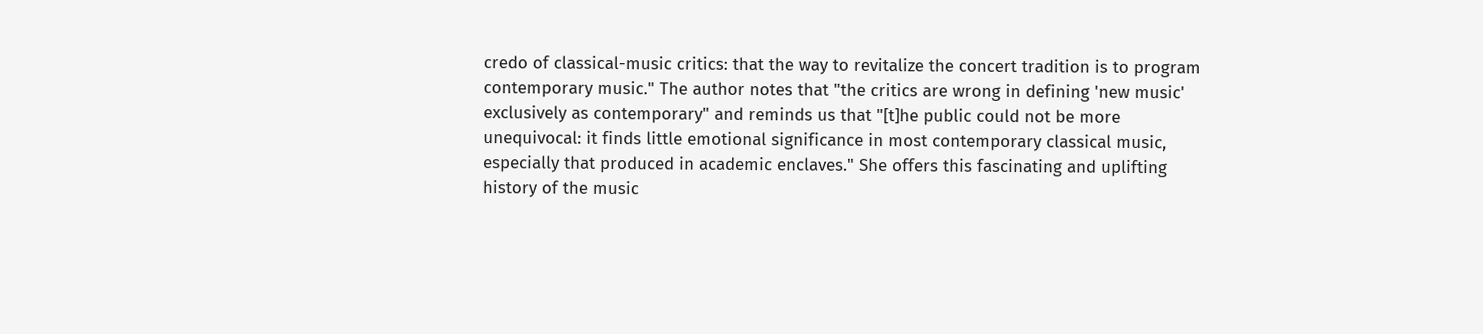credo of classical-music critics: that the way to revitalize the concert tradition is to program contemporary music." The author notes that "the critics are wrong in defining 'new music' exclusively as contemporary" and reminds us that "[t]he public could not be more unequivocal: it finds little emotional significance in most contemporary classical music, especially that produced in academic enclaves." She offers this fascinating and uplifting history of the music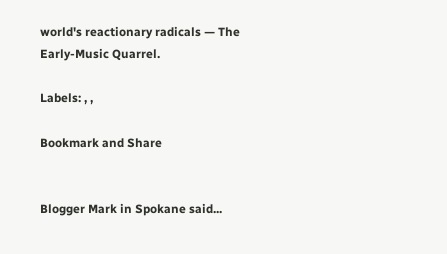world's reactionary radicals — The Early-Music Quarrel.

Labels: , ,

Bookmark and Share


Blogger Mark in Spokane said...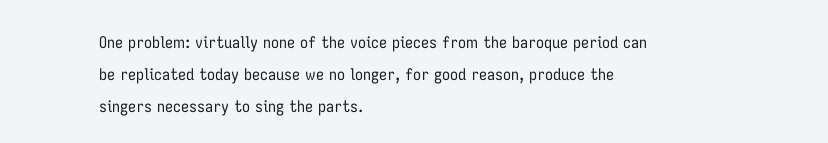One problem: virtually none of the voice pieces from the baroque period can be replicated today because we no longer, for good reason, produce the singers necessary to sing the parts.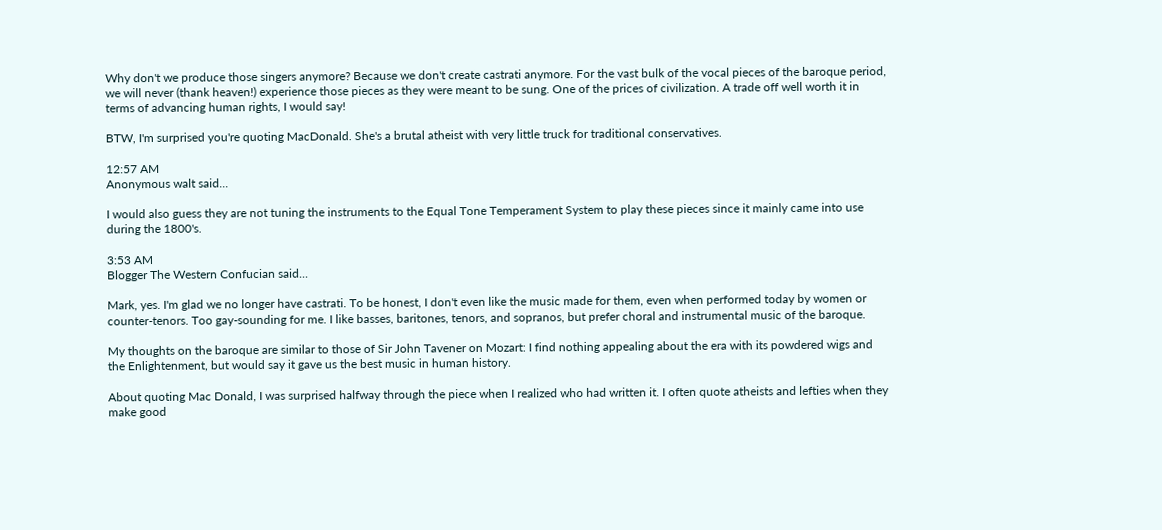Why don't we produce those singers anymore? Because we don't create castrati anymore. For the vast bulk of the vocal pieces of the baroque period, we will never (thank heaven!) experience those pieces as they were meant to be sung. One of the prices of civilization. A trade off well worth it in terms of advancing human rights, I would say!

BTW, I'm surprised you're quoting MacDonald. She's a brutal atheist with very little truck for traditional conservatives.

12:57 AM
Anonymous walt said...

I would also guess they are not tuning the instruments to the Equal Tone Temperament System to play these pieces since it mainly came into use during the 1800's.

3:53 AM
Blogger The Western Confucian said...

Mark, yes. I'm glad we no longer have castrati. To be honest, I don't even like the music made for them, even when performed today by women or counter-tenors. Too gay-sounding for me. I like basses, baritones, tenors, and sopranos, but prefer choral and instrumental music of the baroque.

My thoughts on the baroque are similar to those of Sir John Tavener on Mozart: I find nothing appealing about the era with its powdered wigs and the Enlightenment, but would say it gave us the best music in human history.

About quoting Mac Donald, I was surprised halfway through the piece when I realized who had written it. I often quote atheists and lefties when they make good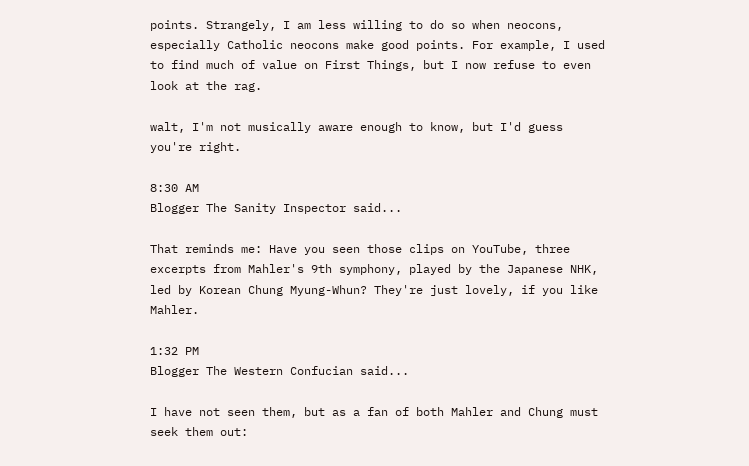points. Strangely, I am less willing to do so when neocons, especially Catholic neocons make good points. For example, I used to find much of value on First Things, but I now refuse to even look at the rag.

walt, I'm not musically aware enough to know, but I'd guess you're right.

8:30 AM
Blogger The Sanity Inspector said...

That reminds me: Have you seen those clips on YouTube, three excerpts from Mahler's 9th symphony, played by the Japanese NHK, led by Korean Chung Myung-Whun? They're just lovely, if you like Mahler.

1:32 PM
Blogger The Western Confucian said...

I have not seen them, but as a fan of both Mahler and Chung must seek them out: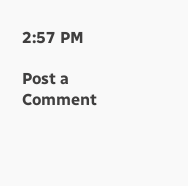2:57 PM

Post a Comment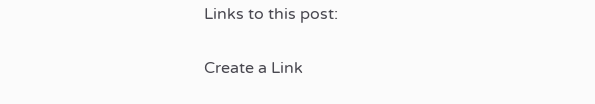Links to this post:

Create a Link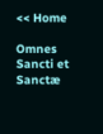<< Home

Omnes Sancti et Sanctæ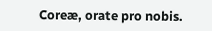Coreæ, orate pro nobis.